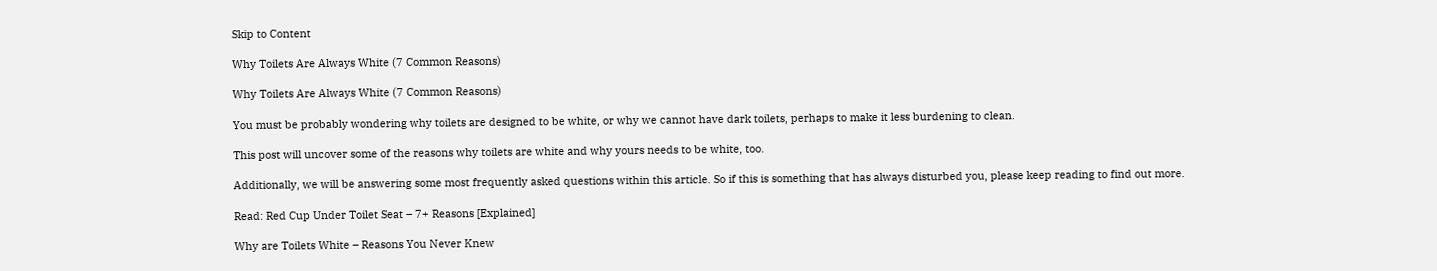Skip to Content

Why Toilets Are Always White (7 Common Reasons)

Why Toilets Are Always White (7 Common Reasons)

You must be probably wondering why toilets are designed to be white, or why we cannot have dark toilets, perhaps to make it less burdening to clean.

This post will uncover some of the reasons why toilets are white and why yours needs to be white, too.

Additionally, we will be answering some most frequently asked questions within this article. So if this is something that has always disturbed you, please keep reading to find out more.

Read: Red Cup Under Toilet Seat – 7+ Reasons [Explained]

Why are Toilets White – Reasons You Never Knew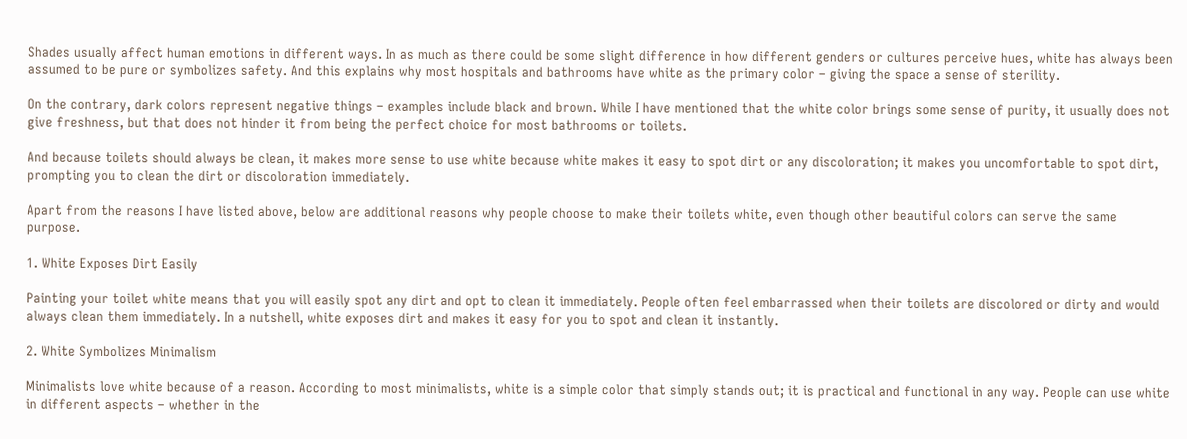Shades usually affect human emotions in different ways. In as much as there could be some slight difference in how different genders or cultures perceive hues, white has always been assumed to be pure or symbolizes safety. And this explains why most hospitals and bathrooms have white as the primary color – giving the space a sense of sterility.

On the contrary, dark colors represent negative things – examples include black and brown. While I have mentioned that the white color brings some sense of purity, it usually does not give freshness, but that does not hinder it from being the perfect choice for most bathrooms or toilets.

And because toilets should always be clean, it makes more sense to use white because white makes it easy to spot dirt or any discoloration; it makes you uncomfortable to spot dirt, prompting you to clean the dirt or discoloration immediately.

Apart from the reasons I have listed above, below are additional reasons why people choose to make their toilets white, even though other beautiful colors can serve the same purpose.

1. White Exposes Dirt Easily

Painting your toilet white means that you will easily spot any dirt and opt to clean it immediately. People often feel embarrassed when their toilets are discolored or dirty and would always clean them immediately. In a nutshell, white exposes dirt and makes it easy for you to spot and clean it instantly.

2. White Symbolizes Minimalism

Minimalists love white because of a reason. According to most minimalists, white is a simple color that simply stands out; it is practical and functional in any way. People can use white in different aspects – whether in the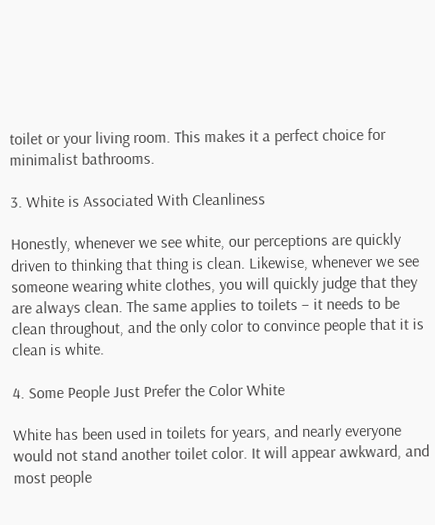toilet or your living room. This makes it a perfect choice for minimalist bathrooms.

3. White is Associated With Cleanliness

Honestly, whenever we see white, our perceptions are quickly driven to thinking that thing is clean. Likewise, whenever we see someone wearing white clothes, you will quickly judge that they are always clean. The same applies to toilets – it needs to be clean throughout, and the only color to convince people that it is clean is white.

4. Some People Just Prefer the Color White

White has been used in toilets for years, and nearly everyone would not stand another toilet color. It will appear awkward, and most people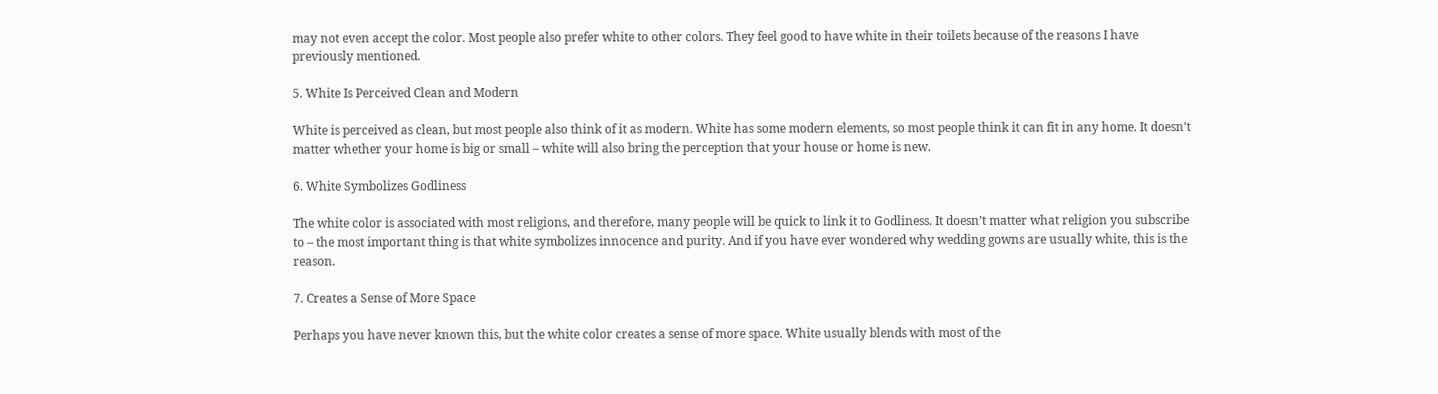may not even accept the color. Most people also prefer white to other colors. They feel good to have white in their toilets because of the reasons I have previously mentioned.

5. White Is Perceived Clean and Modern

White is perceived as clean, but most people also think of it as modern. White has some modern elements, so most people think it can fit in any home. It doesn’t matter whether your home is big or small – white will also bring the perception that your house or home is new.

6. White Symbolizes Godliness

The white color is associated with most religions, and therefore, many people will be quick to link it to Godliness. It doesn’t matter what religion you subscribe to – the most important thing is that white symbolizes innocence and purity. And if you have ever wondered why wedding gowns are usually white, this is the reason.

7. Creates a Sense of More Space

Perhaps you have never known this, but the white color creates a sense of more space. White usually blends with most of the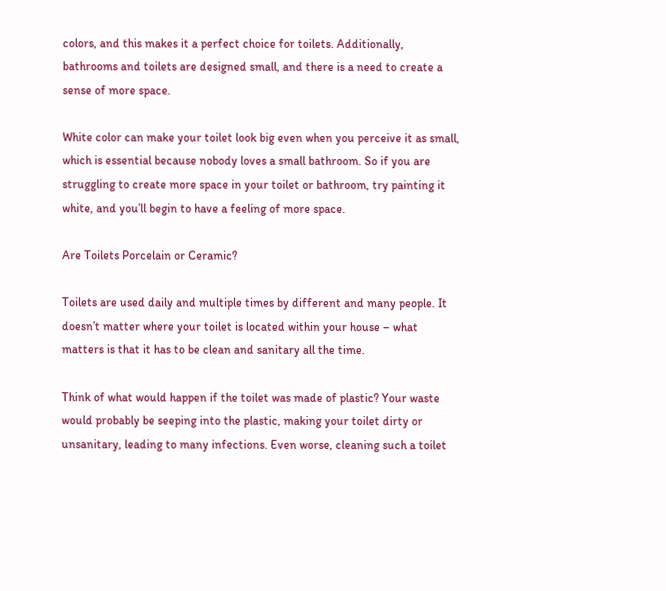colors, and this makes it a perfect choice for toilets. Additionally, bathrooms and toilets are designed small, and there is a need to create a sense of more space.

White color can make your toilet look big even when you perceive it as small, which is essential because nobody loves a small bathroom. So if you are struggling to create more space in your toilet or bathroom, try painting it white, and you’ll begin to have a feeling of more space.

Are Toilets Porcelain or Ceramic?

Toilets are used daily and multiple times by different and many people. It doesn’t matter where your toilet is located within your house – what matters is that it has to be clean and sanitary all the time.

Think of what would happen if the toilet was made of plastic? Your waste would probably be seeping into the plastic, making your toilet dirty or unsanitary, leading to many infections. Even worse, cleaning such a toilet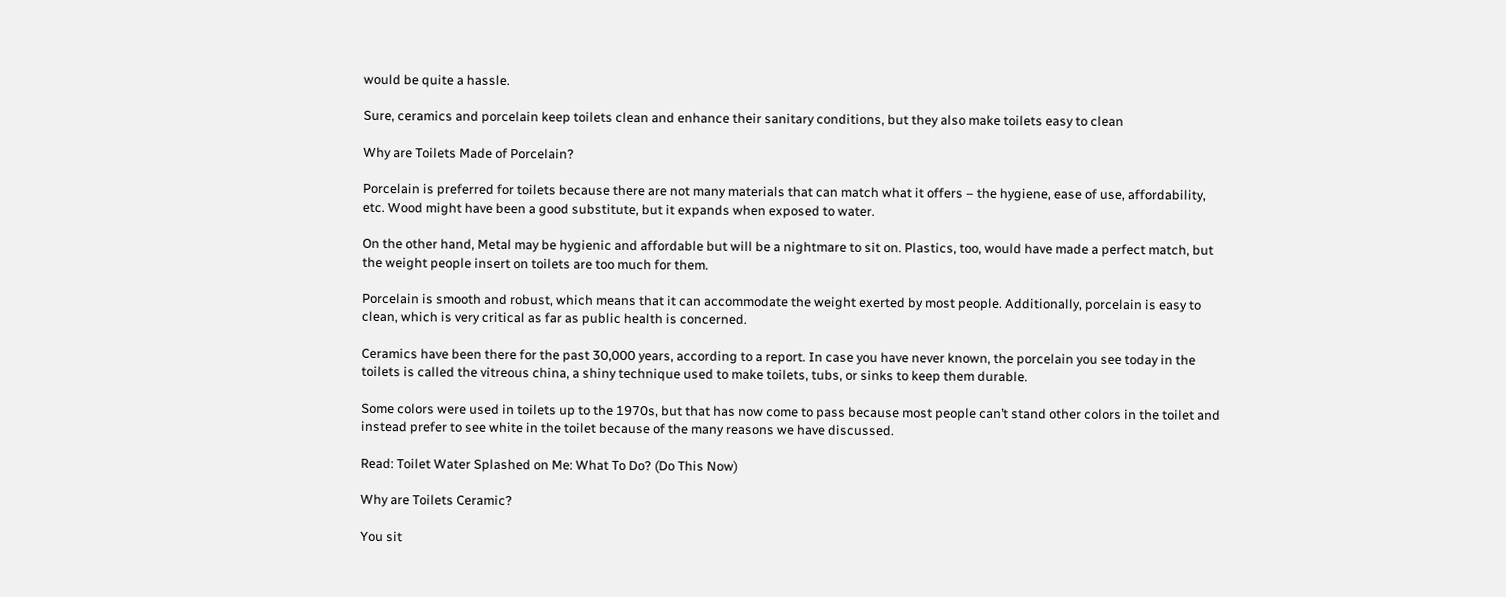would be quite a hassle.

Sure, ceramics and porcelain keep toilets clean and enhance their sanitary conditions, but they also make toilets easy to clean

Why are Toilets Made of Porcelain?

Porcelain is preferred for toilets because there are not many materials that can match what it offers – the hygiene, ease of use, affordability, etc. Wood might have been a good substitute, but it expands when exposed to water.

On the other hand, Metal may be hygienic and affordable but will be a nightmare to sit on. Plastics, too, would have made a perfect match, but the weight people insert on toilets are too much for them.

Porcelain is smooth and robust, which means that it can accommodate the weight exerted by most people. Additionally, porcelain is easy to clean, which is very critical as far as public health is concerned.

Ceramics have been there for the past 30,000 years, according to a report. In case you have never known, the porcelain you see today in the toilets is called the vitreous china, a shiny technique used to make toilets, tubs, or sinks to keep them durable.

Some colors were used in toilets up to the 1970s, but that has now come to pass because most people can’t stand other colors in the toilet and instead prefer to see white in the toilet because of the many reasons we have discussed.

Read: Toilet Water Splashed on Me: What To Do? (Do This Now)

Why are Toilets Ceramic?

You sit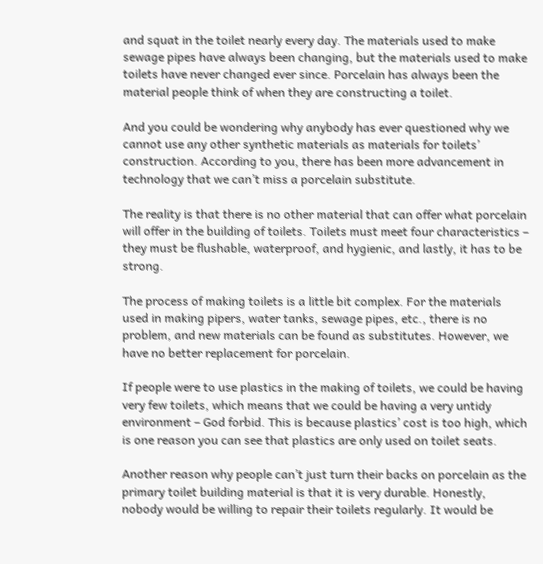and squat in the toilet nearly every day. The materials used to make sewage pipes have always been changing, but the materials used to make toilets have never changed ever since. Porcelain has always been the material people think of when they are constructing a toilet.

And you could be wondering why anybody has ever questioned why we cannot use any other synthetic materials as materials for toilets’ construction. According to you, there has been more advancement in technology that we can’t miss a porcelain substitute.

The reality is that there is no other material that can offer what porcelain will offer in the building of toilets. Toilets must meet four characteristics – they must be flushable, waterproof, and hygienic, and lastly, it has to be strong.

The process of making toilets is a little bit complex. For the materials used in making pipers, water tanks, sewage pipes, etc., there is no problem, and new materials can be found as substitutes. However, we have no better replacement for porcelain.

If people were to use plastics in the making of toilets, we could be having very few toilets, which means that we could be having a very untidy environment – God forbid. This is because plastics’ cost is too high, which is one reason you can see that plastics are only used on toilet seats.

Another reason why people can’t just turn their backs on porcelain as the primary toilet building material is that it is very durable. Honestly, nobody would be willing to repair their toilets regularly. It would be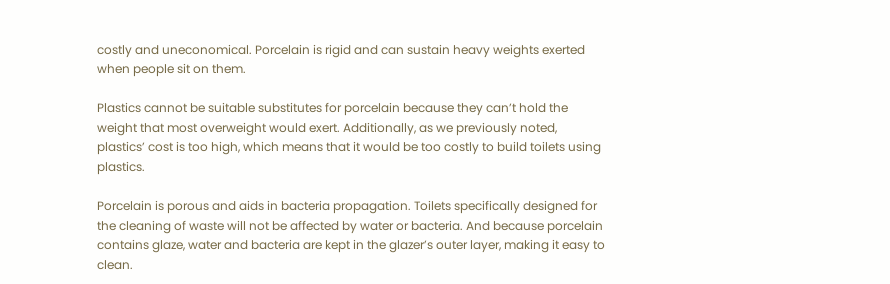costly and uneconomical. Porcelain is rigid and can sustain heavy weights exerted when people sit on them.

Plastics cannot be suitable substitutes for porcelain because they can’t hold the weight that most overweight would exert. Additionally, as we previously noted, plastics’ cost is too high, which means that it would be too costly to build toilets using plastics.

Porcelain is porous and aids in bacteria propagation. Toilets specifically designed for the cleaning of waste will not be affected by water or bacteria. And because porcelain contains glaze, water and bacteria are kept in the glazer’s outer layer, making it easy to clean.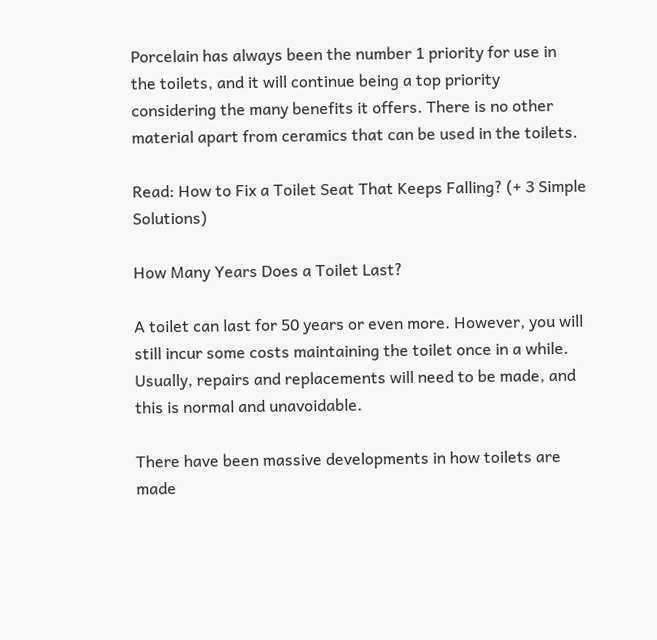Porcelain has always been the number 1 priority for use in the toilets, and it will continue being a top priority considering the many benefits it offers. There is no other material apart from ceramics that can be used in the toilets.

Read: How to Fix a Toilet Seat That Keeps Falling? (+ 3 Simple Solutions)

How Many Years Does a Toilet Last?

A toilet can last for 50 years or even more. However, you will still incur some costs maintaining the toilet once in a while. Usually, repairs and replacements will need to be made, and this is normal and unavoidable.

There have been massive developments in how toilets are made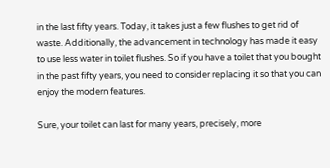in the last fifty years. Today, it takes just a few flushes to get rid of waste. Additionally, the advancement in technology has made it easy to use less water in toilet flushes. So if you have a toilet that you bought in the past fifty years, you need to consider replacing it so that you can enjoy the modern features.

Sure, your toilet can last for many years, precisely, more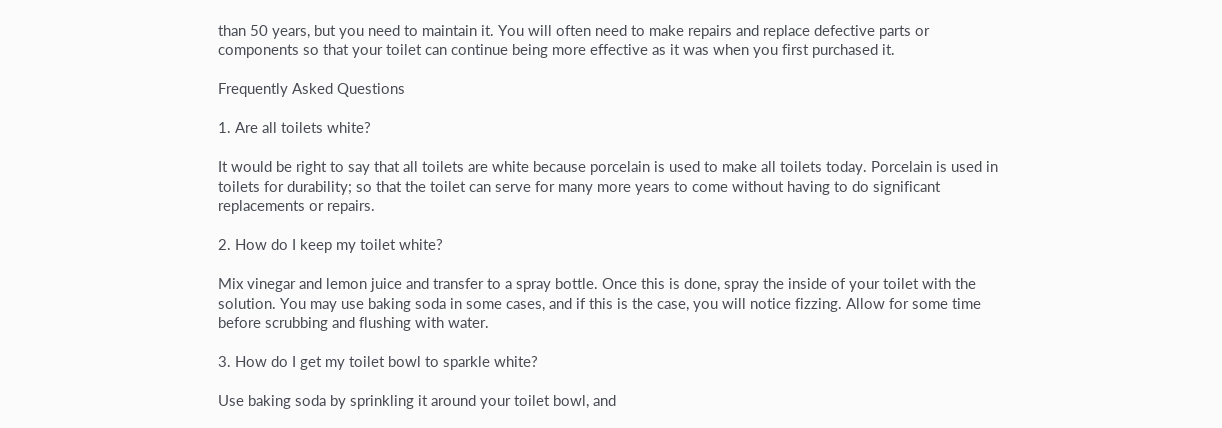than 50 years, but you need to maintain it. You will often need to make repairs and replace defective parts or components so that your toilet can continue being more effective as it was when you first purchased it.

Frequently Asked Questions

1. Are all toilets white?

It would be right to say that all toilets are white because porcelain is used to make all toilets today. Porcelain is used in toilets for durability; so that the toilet can serve for many more years to come without having to do significant replacements or repairs.

2. How do I keep my toilet white?

Mix vinegar and lemon juice and transfer to a spray bottle. Once this is done, spray the inside of your toilet with the solution. You may use baking soda in some cases, and if this is the case, you will notice fizzing. Allow for some time before scrubbing and flushing with water.

3. How do I get my toilet bowl to sparkle white?

Use baking soda by sprinkling it around your toilet bowl, and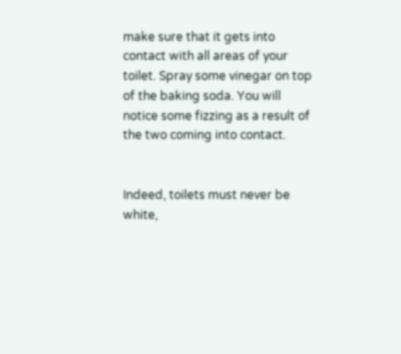make sure that it gets into contact with all areas of your toilet. Spray some vinegar on top of the baking soda. You will notice some fizzing as a result of the two coming into contact.


Indeed, toilets must never be white,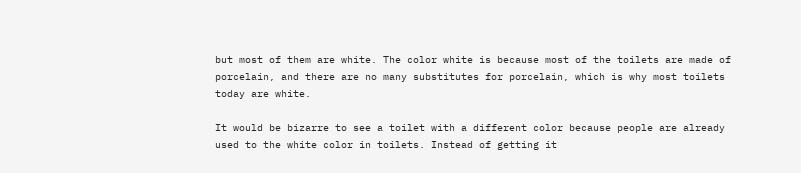but most of them are white. The color white is because most of the toilets are made of porcelain, and there are no many substitutes for porcelain, which is why most toilets today are white.

It would be bizarre to see a toilet with a different color because people are already used to the white color in toilets. Instead of getting it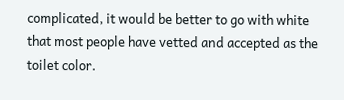complicated, it would be better to go with white that most people have vetted and accepted as the toilet color.